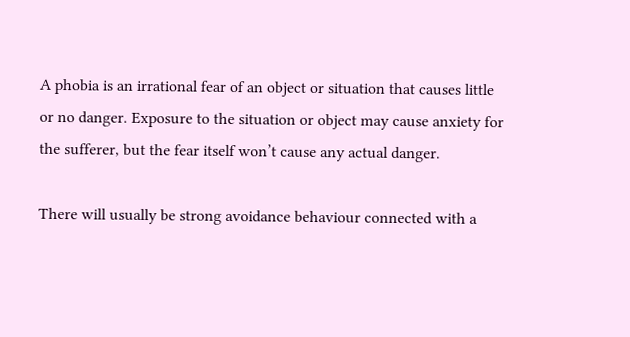A phobia is an irrational fear of an object or situation that causes little or no danger. Exposure to the situation or object may cause anxiety for the sufferer, but the fear itself won’t cause any actual danger.

There will usually be strong avoidance behaviour connected with a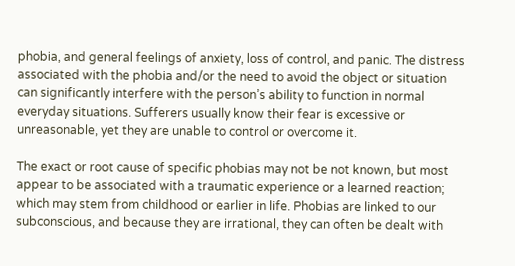phobia, and general feelings of anxiety, loss of control, and panic. The distress associated with the phobia and/or the need to avoid the object or situation can significantly interfere with the person’s ability to function in normal everyday situations. Sufferers usually know their fear is excessive or unreasonable, yet they are unable to control or overcome it.

The exact or root cause of specific phobias may not be not known, but most appear to be associated with a traumatic experience or a learned reaction; which may stem from childhood or earlier in life. Phobias are linked to our subconscious, and because they are irrational, they can often be dealt with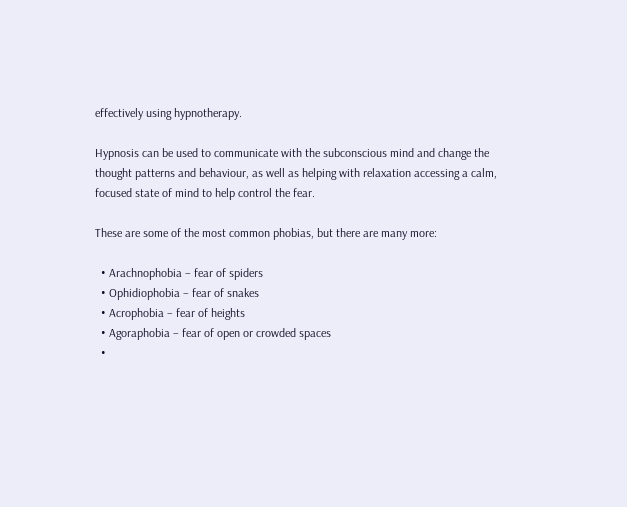effectively using hypnotherapy.

Hypnosis can be used to communicate with the subconscious mind and change the thought patterns and behaviour, as well as helping with relaxation accessing a calm, focused state of mind to help control the fear.

These are some of the most common phobias, but there are many more:

  • Arachnophobia – fear of spiders
  • Ophidiophobia – fear of snakes
  • Acrophobia – fear of heights
  • Agoraphobia – fear of open or crowded spaces
  •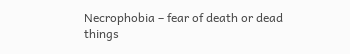Necrophobia – fear of death or dead things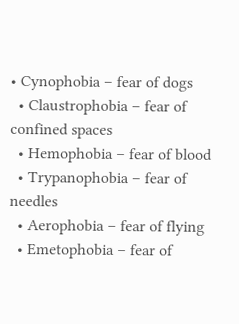• Cynophobia – fear of dogs
  • Claustrophobia – fear of confined spaces
  • Hemophobia – fear of blood
  • Trypanophobia – fear of needles
  • Aerophobia – fear of flying
  • Emetophobia – fear of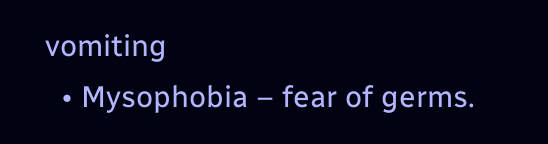vomiting
  • Mysophobia – fear of germs.